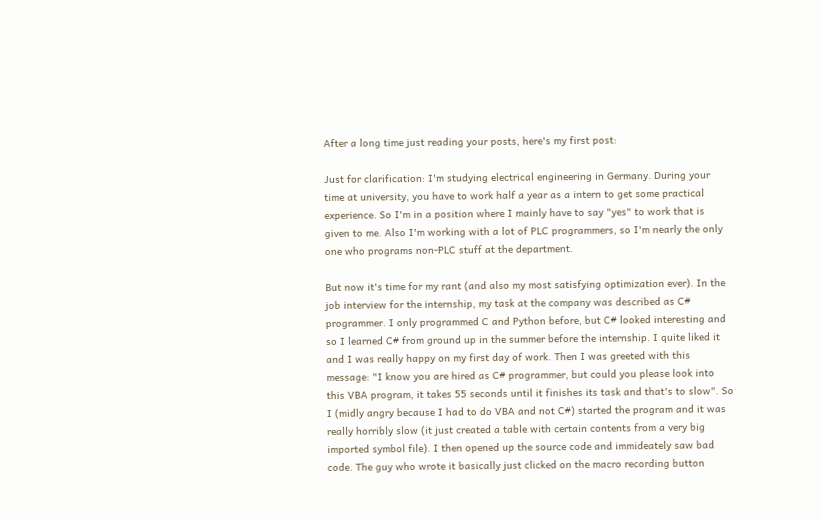After a long time just reading your posts, here's my first post:

Just for clarification: I'm studying electrical engineering in Germany. During your time at university, you have to work half a year as a intern to get some practical experience. So I'm in a position where I mainly have to say "yes" to work that is given to me. Also I'm working with a lot of PLC programmers, so I'm nearly the only one who programs non-PLC stuff at the department.

But now it's time for my rant (and also my most satisfying optimization ever). In the job interview for the internship, my task at the company was described as C# programmer. I only programmed C and Python before, but C# looked interesting and so I learned C# from ground up in the summer before the internship. I quite liked it and I was really happy on my first day of work. Then I was greeted with this message: "I know you are hired as C# programmer, but could you please look into this VBA program, it takes 55 seconds until it finishes its task and that's to slow". So I (midly angry because I had to do VBA and not C#) started the program and it was really horribly slow (it just created a table with certain contents from a very big imported symbol file). I then opened up the source code and immideately saw bad code. The guy who wrote it basically just clicked on the macro recording button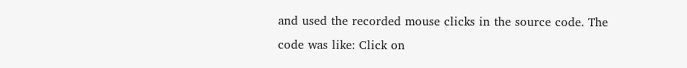and used the recorded mouse clicks in the source code. The code was like: Click on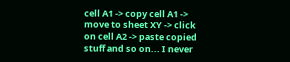cell A1 -> copy cell A1 -> move to sheet XY -> click on cell A2 -> paste copied stuff and so on... I never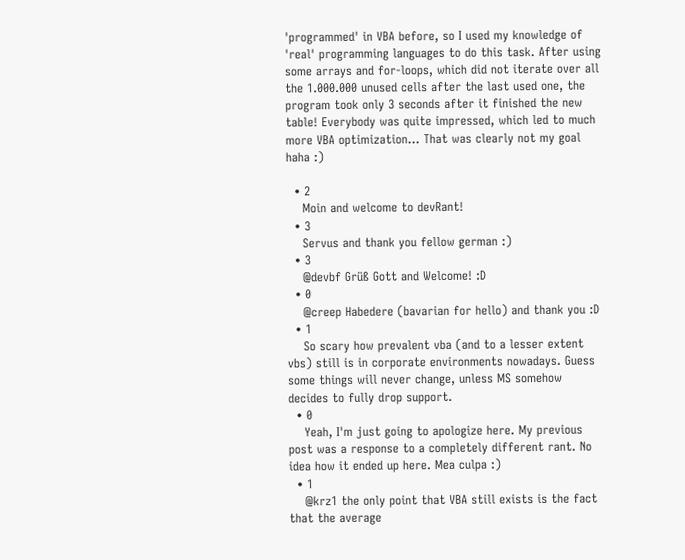'programmed' in VBA before, so I used my knowledge of 'real' programming languages to do this task. After using some arrays and for-loops, which did not iterate over all the 1.000.000 unused cells after the last used one, the program took only 3 seconds after it finished the new table! Everybody was quite impressed, which led to much more VBA optimization... That was clearly not my goal haha :)

  • 2
    Moin and welcome to devRant!
  • 3
    Servus and thank you fellow german :)
  • 3
    @devbf Grüß Gott and Welcome! :D
  • 0
    @creep Habedere (bavarian for hello) and thank you :D
  • 1
    So scary how prevalent vba (and to a lesser extent vbs) still is in corporate environments nowadays. Guess some things will never change, unless MS somehow decides to fully drop support.
  • 0
    Yeah, I'm just going to apologize here. My previous post was a response to a completely different rant. No idea how it ended up here. Mea culpa :)
  • 1
    @krz1 the only point that VBA still exists is the fact that the average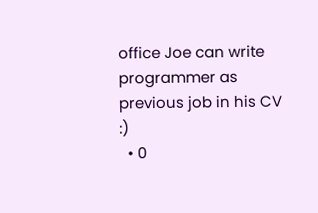office Joe can write programmer as previous job in his CV :)
  • 0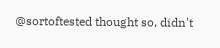@sortoftested thought so, didn't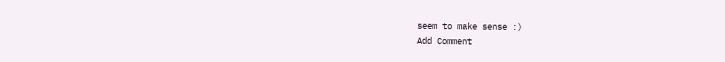seem to make sense :)
Add Comment